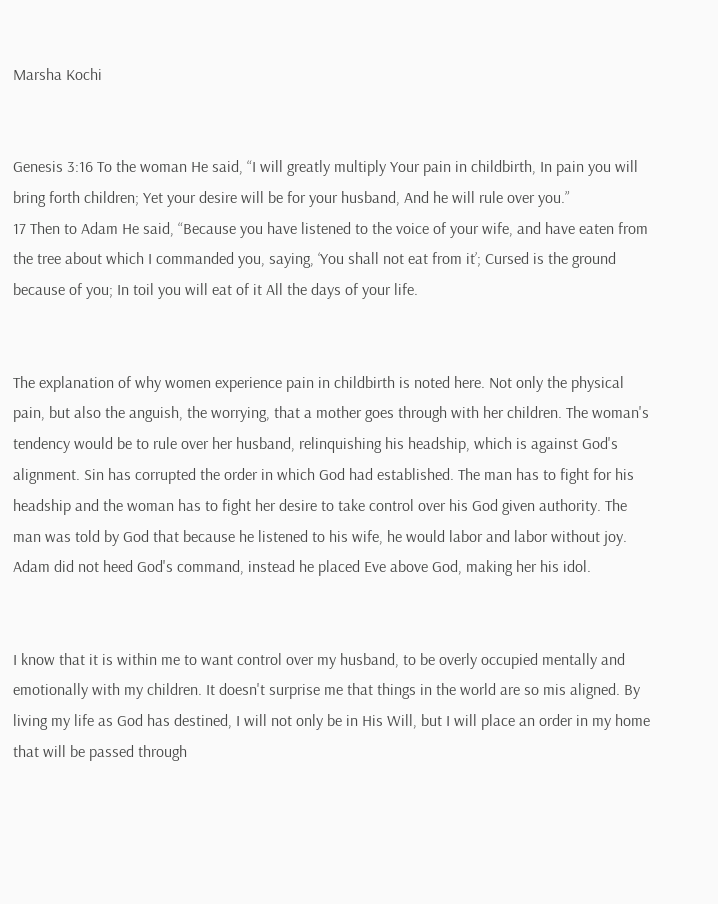Marsha Kochi


Genesis 3:16 To the woman He said, “I will greatly multiply Your pain in childbirth, In pain you will bring forth children; Yet your desire will be for your husband, And he will rule over you.”
17 Then to Adam He said, “Because you have listened to the voice of your wife, and have eaten from the tree about which I commanded you, saying, ‘You shall not eat from it’; Cursed is the ground because of you; In toil you will eat of it All the days of your life.


The explanation of why women experience pain in childbirth is noted here. Not only the physical pain, but also the anguish, the worrying, that a mother goes through with her children. The woman's tendency would be to rule over her husband, relinquishing his headship, which is against God's alignment. Sin has corrupted the order in which God had established. The man has to fight for his headship and the woman has to fight her desire to take control over his God given authority. The man was told by God that because he listened to his wife, he would labor and labor without joy. Adam did not heed God's command, instead he placed Eve above God, making her his idol.


I know that it is within me to want control over my husband, to be overly occupied mentally and emotionally with my children. It doesn't surprise me that things in the world are so mis aligned. By living my life as God has destined, I will not only be in His Will, but I will place an order in my home that will be passed through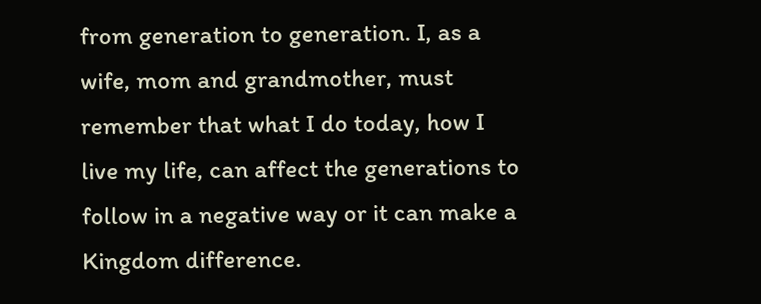from generation to generation. I, as a wife, mom and grandmother, must remember that what I do today, how I live my life, can affect the generations to follow in a negative way or it can make a Kingdom difference.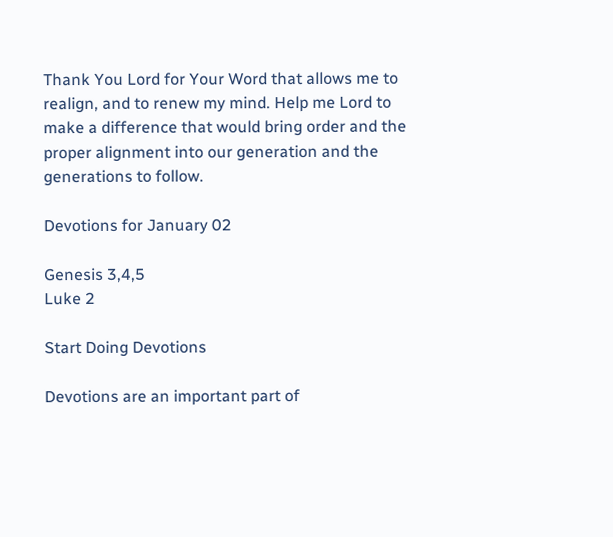Thank You Lord for Your Word that allows me to realign, and to renew my mind. Help me Lord to make a difference that would bring order and the proper alignment into our generation and the generations to follow.

Devotions for January 02

Genesis 3,4,5
Luke 2

Start Doing Devotions

Devotions are an important part of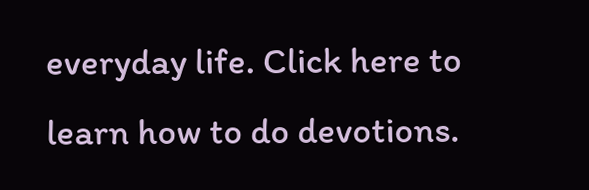everyday life. Click here to learn how to do devotions.